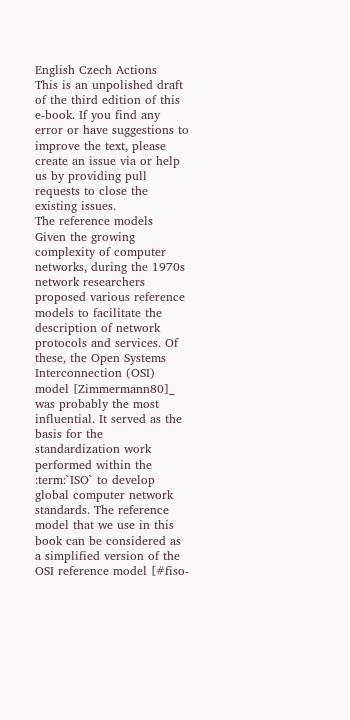English Czech Actions
This is an unpolished draft of the third edition of this e-book. If you find any error or have suggestions to improve the text, please create an issue via or help us by providing pull requests to close the existing issues.
The reference models
Given the growing complexity of computer networks, during the 1970s network researchers proposed various reference models to facilitate the description of network protocols and services. Of these, the Open Systems Interconnection (OSI) model [Zimmermann80]_ was probably the most influential. It served as the basis for the standardization work performed within the :term:`ISO` to develop global computer network standards. The reference model that we use in this book can be considered as a simplified version of the OSI reference model [#fiso-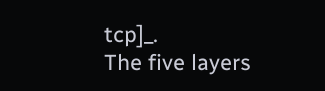tcp]_.
The five layers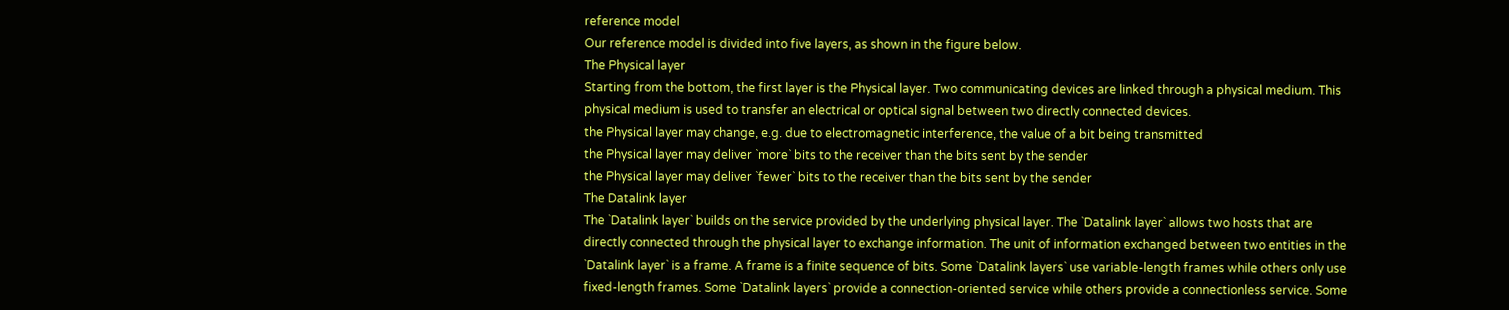reference model
Our reference model is divided into five layers, as shown in the figure below.
The Physical layer
Starting from the bottom, the first layer is the Physical layer. Two communicating devices are linked through a physical medium. This physical medium is used to transfer an electrical or optical signal between two directly connected devices.
the Physical layer may change, e.g. due to electromagnetic interference, the value of a bit being transmitted
the Physical layer may deliver `more` bits to the receiver than the bits sent by the sender
the Physical layer may deliver `fewer` bits to the receiver than the bits sent by the sender
The Datalink layer
The `Datalink layer` builds on the service provided by the underlying physical layer. The `Datalink layer` allows two hosts that are directly connected through the physical layer to exchange information. The unit of information exchanged between two entities in the `Datalink layer` is a frame. A frame is a finite sequence of bits. Some `Datalink layers` use variable-length frames while others only use fixed-length frames. Some `Datalink layers` provide a connection-oriented service while others provide a connectionless service. Some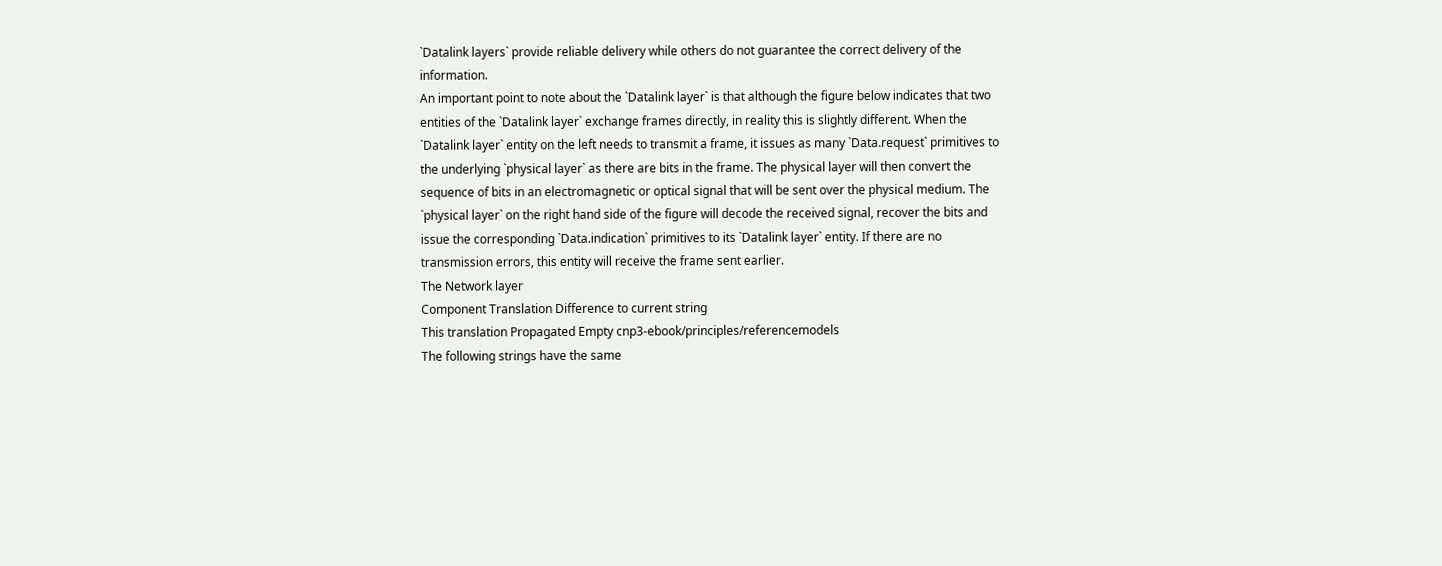`Datalink layers` provide reliable delivery while others do not guarantee the correct delivery of the information.
An important point to note about the `Datalink layer` is that although the figure below indicates that two entities of the `Datalink layer` exchange frames directly, in reality this is slightly different. When the `Datalink layer` entity on the left needs to transmit a frame, it issues as many `Data.request` primitives to the underlying `physical layer` as there are bits in the frame. The physical layer will then convert the sequence of bits in an electromagnetic or optical signal that will be sent over the physical medium. The `physical layer` on the right hand side of the figure will decode the received signal, recover the bits and issue the corresponding `Data.indication` primitives to its `Datalink layer` entity. If there are no transmission errors, this entity will receive the frame sent earlier.
The Network layer
Component Translation Difference to current string
This translation Propagated Empty cnp3-ebook/principles/referencemodels
The following strings have the same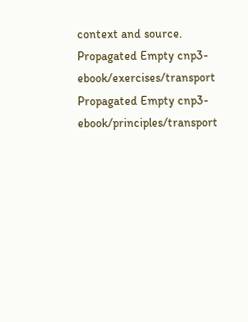context and source.
Propagated Empty cnp3-ebook/exercises/transport
Propagated Empty cnp3-ebook/principles/transport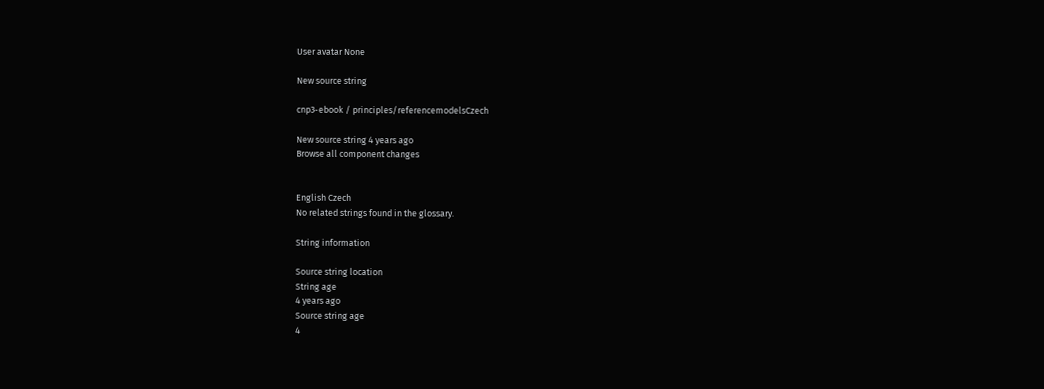User avatar None

New source string

cnp3-ebook / principles/referencemodelsCzech

New source string 4 years ago
Browse all component changes


English Czech
No related strings found in the glossary.

String information

Source string location
String age
4 years ago
Source string age
4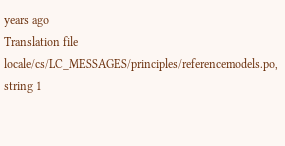years ago
Translation file
locale/cs/LC_MESSAGES/principles/referencemodels.po, string 1